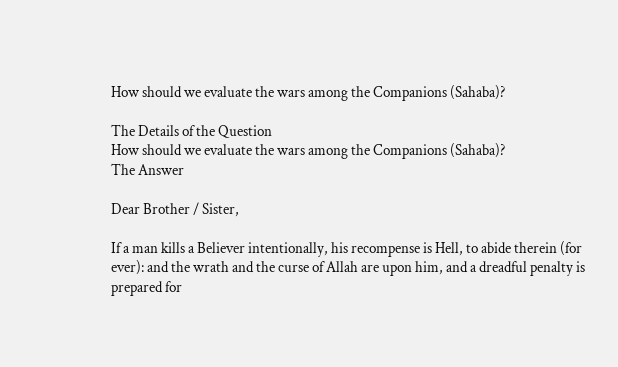How should we evaluate the wars among the Companions (Sahaba)?

The Details of the Question
How should we evaluate the wars among the Companions (Sahaba)?
The Answer

Dear Brother / Sister,

If a man kills a Believer intentionally, his recompense is Hell, to abide therein (for ever): and the wrath and the curse of Allah are upon him, and a dreadful penalty is prepared for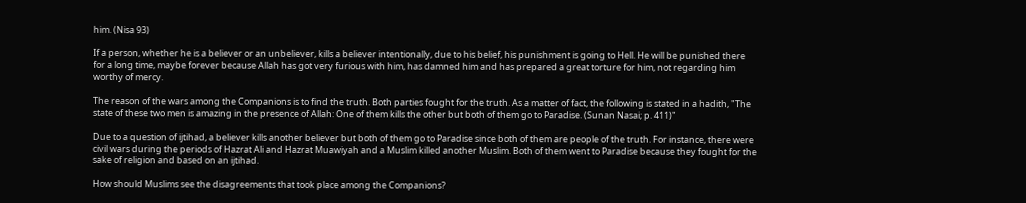him. (Nisa 93)

If a person, whether he is a believer or an unbeliever, kills a believer intentionally, due to his belief, his punishment is going to Hell. He will be punished there for a long time, maybe forever because Allah has got very furious with him, has damned him and has prepared a great torture for him, not regarding him worthy of mercy.

The reason of the wars among the Companions is to find the truth. Both parties fought for the truth. As a matter of fact, the following is stated in a hadith, "The state of these two men is amazing in the presence of Allah: One of them kills the other but both of them go to Paradise. (Sunan Nasai; p. 411)"

Due to a question of ijtihad, a believer kills another believer but both of them go to Paradise since both of them are people of the truth. For instance, there were civil wars during the periods of Hazrat Ali and Hazrat Muawiyah and a Muslim killed another Muslim. Both of them went to Paradise because they fought for the sake of religion and based on an ijtihad.

How should Muslims see the disagreements that took place among the Companions?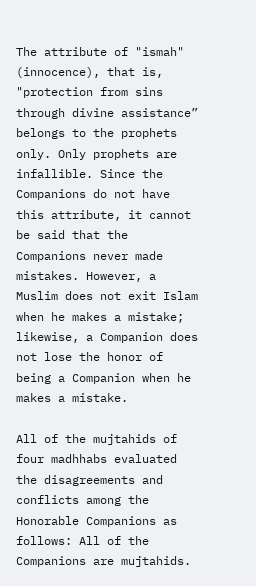The attribute of "ismah" (innocence), that is, "protection from sins through divine assistance” belongs to the prophets only. Only prophets are infallible. Since the Companions do not have this attribute, it cannot be said that the Companions never made mistakes. However, a Muslim does not exit Islam when he makes a mistake; likewise, a Companion does not lose the honor of being a Companion when he makes a mistake.

All of the mujtahids of four madhhabs evaluated the disagreements and conflicts among the Honorable Companions as follows: All of the Companions are mujtahids.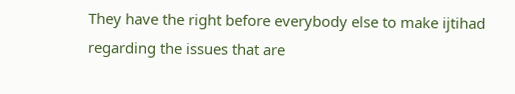They have the right before everybody else to make ijtihad regarding the issues that are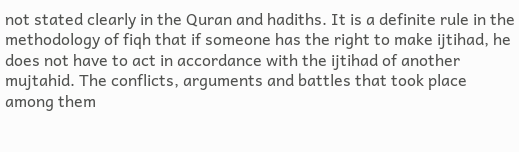not stated clearly in the Quran and hadiths. It is a definite rule in the methodology of fiqh that if someone has the right to make ijtihad, he does not have to act in accordance with the ijtihad of another mujtahid. The conflicts, arguments and battles that took place among them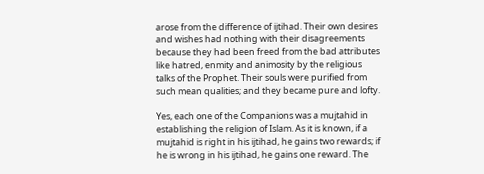arose from the difference of ijtihad. Their own desires and wishes had nothing with their disagreements because they had been freed from the bad attributes like hatred, enmity and animosity by the religious talks of the Prophet. Their souls were purified from such mean qualities; and they became pure and lofty.

Yes, each one of the Companions was a mujtahid in establishing the religion of Islam. As it is known, if a mujtahid is right in his ijtihad, he gains two rewards; if he is wrong in his ijtihad, he gains one reward. The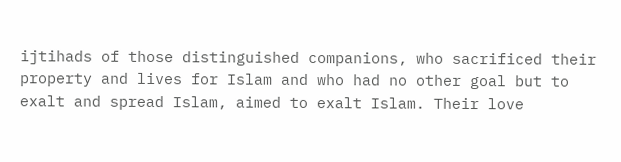ijtihads of those distinguished companions, who sacrificed their property and lives for Islam and who had no other goal but to exalt and spread Islam, aimed to exalt Islam. Their love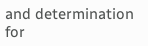and determination for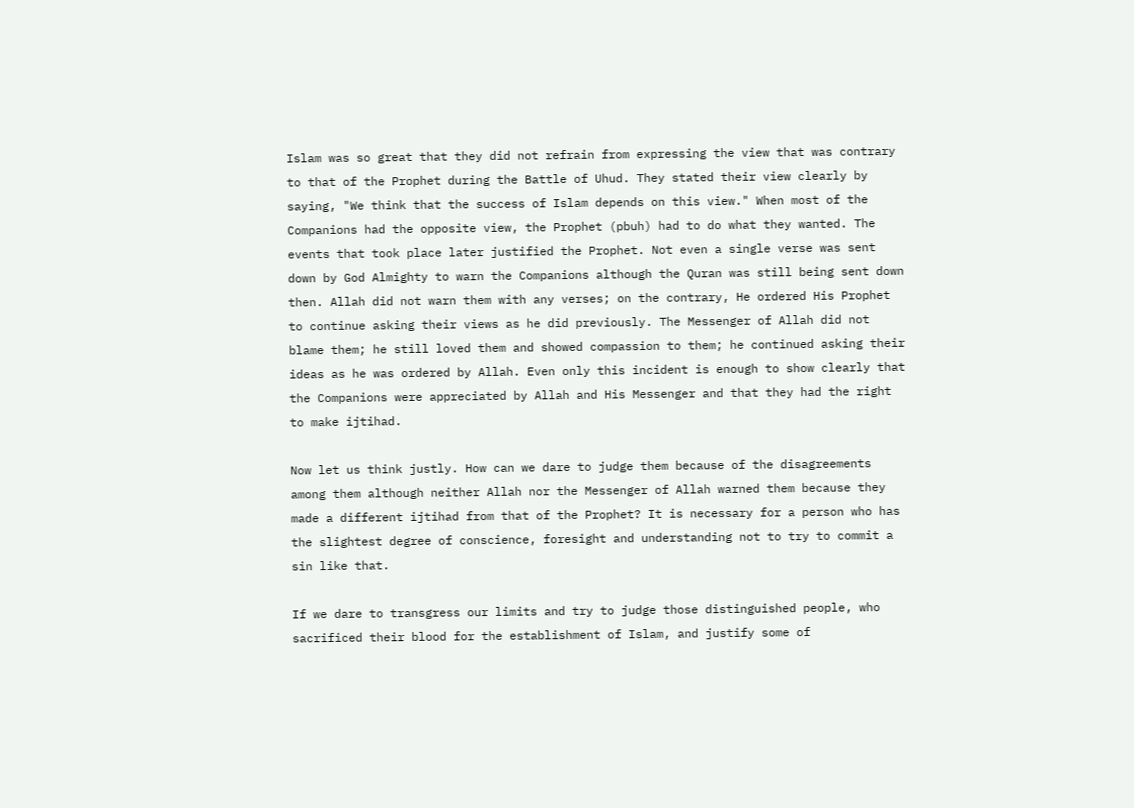Islam was so great that they did not refrain from expressing the view that was contrary to that of the Prophet during the Battle of Uhud. They stated their view clearly by saying, "We think that the success of Islam depends on this view." When most of the Companions had the opposite view, the Prophet (pbuh) had to do what they wanted. The events that took place later justified the Prophet. Not even a single verse was sent down by God Almighty to warn the Companions although the Quran was still being sent down then. Allah did not warn them with any verses; on the contrary, He ordered His Prophet to continue asking their views as he did previously. The Messenger of Allah did not blame them; he still loved them and showed compassion to them; he continued asking their ideas as he was ordered by Allah. Even only this incident is enough to show clearly that the Companions were appreciated by Allah and His Messenger and that they had the right to make ijtihad.

Now let us think justly. How can we dare to judge them because of the disagreements among them although neither Allah nor the Messenger of Allah warned them because they made a different ijtihad from that of the Prophet? It is necessary for a person who has the slightest degree of conscience, foresight and understanding not to try to commit a sin like that.

If we dare to transgress our limits and try to judge those distinguished people, who sacrificed their blood for the establishment of Islam, and justify some of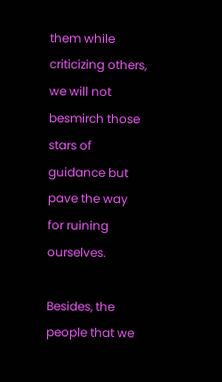them while criticizing others, we will not besmirch those stars of guidance but pave the way for ruining ourselves.

Besides, the people that we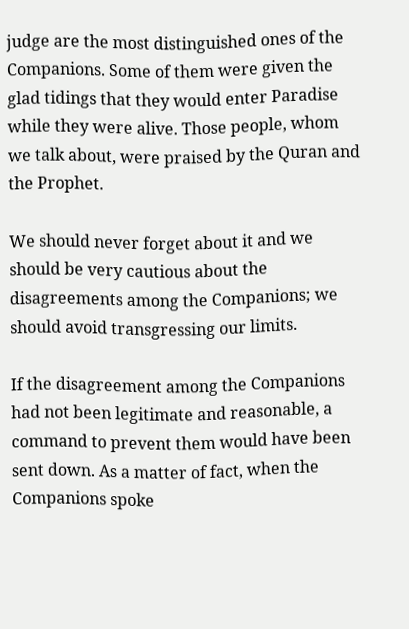judge are the most distinguished ones of the Companions. Some of them were given the glad tidings that they would enter Paradise while they were alive. Those people, whom we talk about, were praised by the Quran and the Prophet.

We should never forget about it and we should be very cautious about the disagreements among the Companions; we should avoid transgressing our limits.

If the disagreement among the Companions had not been legitimate and reasonable, a command to prevent them would have been sent down. As a matter of fact, when the Companions spoke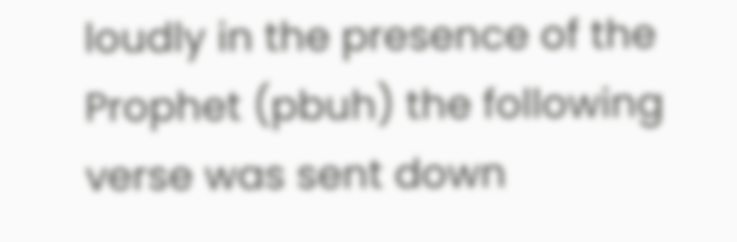loudly in the presence of the Prophet (pbuh) the following verse was sent down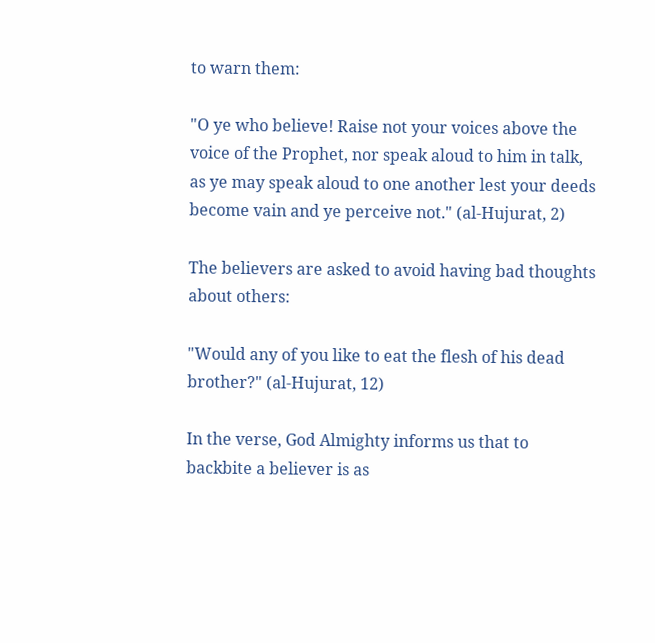to warn them:

"O ye who believe! Raise not your voices above the voice of the Prophet, nor speak aloud to him in talk, as ye may speak aloud to one another lest your deeds become vain and ye perceive not." (al-Hujurat, 2)

The believers are asked to avoid having bad thoughts about others:

"Would any of you like to eat the flesh of his dead brother?" (al-Hujurat, 12)

In the verse, God Almighty informs us that to backbite a believer is as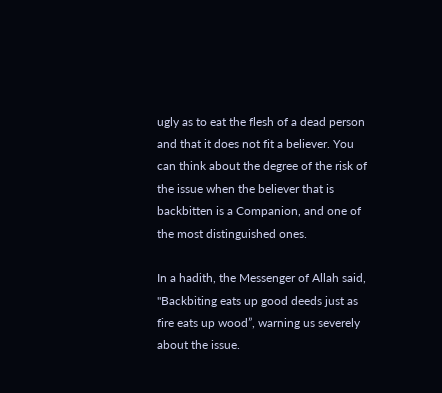ugly as to eat the flesh of a dead person and that it does not fit a believer. You can think about the degree of the risk of the issue when the believer that is backbitten is a Companion, and one of the most distinguished ones.

In a hadith, the Messenger of Allah said, "Backbiting eats up good deeds just as fire eats up wood”, warning us severely about the issue.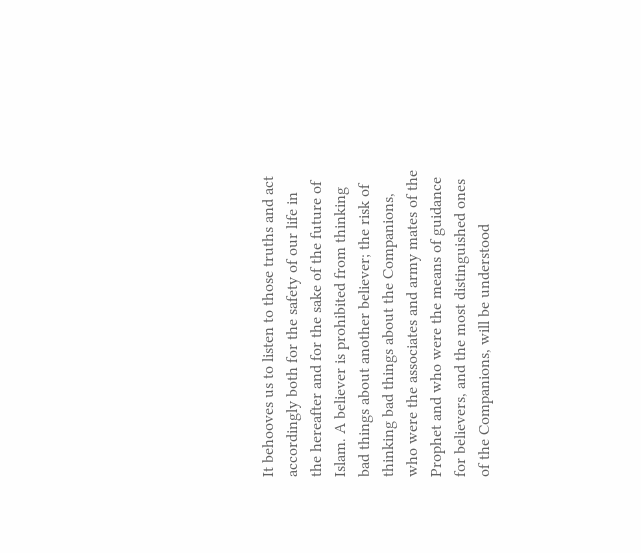It behooves us to listen to those truths and act accordingly both for the safety of our life in the hereafter and for the sake of the future of Islam. A believer is prohibited from thinking bad things about another believer; the risk of thinking bad things about the Companions, who were the associates and army mates of the Prophet and who were the means of guidance for believers, and the most distinguished ones of the Companions, will be understood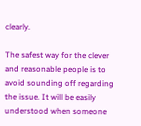clearly.

The safest way for the clever and reasonable people is to avoid sounding off regarding the issue. It will be easily understood when someone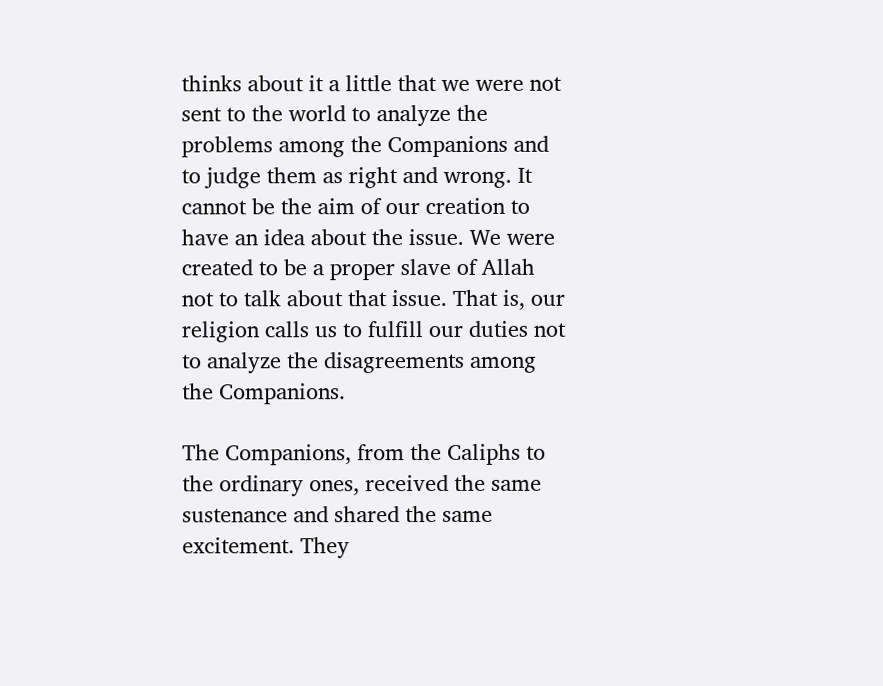thinks about it a little that we were not sent to the world to analyze the problems among the Companions and to judge them as right and wrong. It cannot be the aim of our creation to have an idea about the issue. We were created to be a proper slave of Allah not to talk about that issue. That is, our religion calls us to fulfill our duties not to analyze the disagreements among the Companions.

The Companions, from the Caliphs to the ordinary ones, received the same sustenance and shared the same excitement. They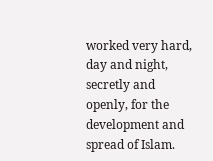worked very hard, day and night, secretly and openly, for the development and spread of Islam.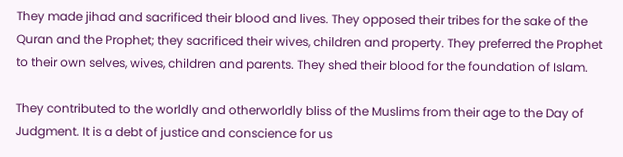They made jihad and sacrificed their blood and lives. They opposed their tribes for the sake of the Quran and the Prophet; they sacrificed their wives, children and property. They preferred the Prophet to their own selves, wives, children and parents. They shed their blood for the foundation of Islam.

They contributed to the worldly and otherworldly bliss of the Muslims from their age to the Day of Judgment. It is a debt of justice and conscience for us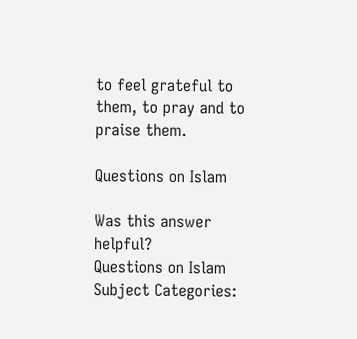to feel grateful to them, to pray and to praise them.

Questions on Islam

Was this answer helpful?
Questions on Islam
Subject Categories: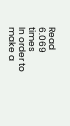Read 6.069 times
In order to make a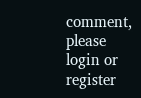comment, please login or register